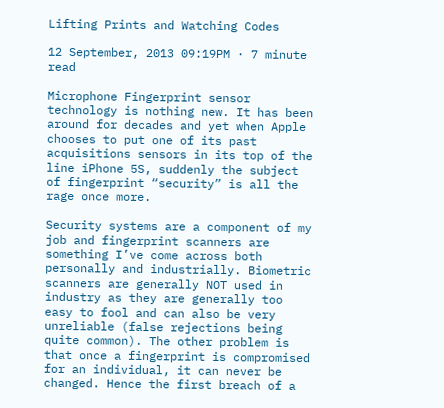Lifting Prints and Watching Codes

12 September, 2013 09:19PM · 7 minute read

Microphone Fingerprint sensor technology is nothing new. It has been around for decades and yet when Apple chooses to put one of its past acquisitions sensors in its top of the line iPhone 5S, suddenly the subject of fingerprint “security” is all the rage once more.

Security systems are a component of my job and fingerprint scanners are something I’ve come across both personally and industrially. Biometric scanners are generally NOT used in industry as they are generally too easy to fool and can also be very unreliable (false rejections being quite common). The other problem is that once a fingerprint is compromised for an individual, it can never be changed. Hence the first breach of a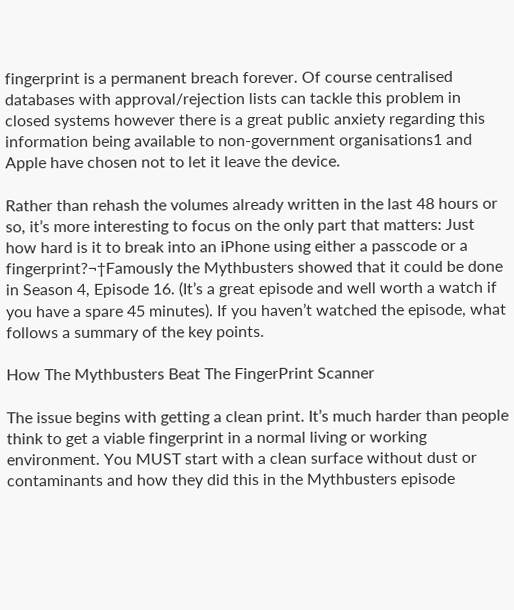fingerprint is a permanent breach forever. Of course centralised databases with approval/rejection lists can tackle this problem in closed systems however there is a great public anxiety regarding this information being available to non-government organisations1 and Apple have chosen not to let it leave the device.

Rather than rehash the volumes already written in the last 48 hours or so, it’s more interesting to focus on the only part that matters: Just how hard is it to break into an iPhone using either a passcode or a fingerprint?¬†Famously the Mythbusters showed that it could be done in Season 4, Episode 16. (It’s a great episode and well worth a watch if you have a spare 45 minutes). If you haven’t watched the episode, what follows a summary of the key points.

How The Mythbusters Beat The FingerPrint Scanner

The issue begins with getting a clean print. It’s much harder than people think to get a viable fingerprint in a normal living or working environment. You MUST start with a clean surface without dust or contaminants and how they did this in the Mythbusters episode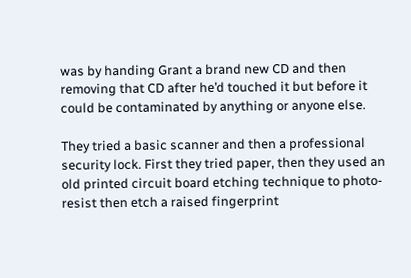was by handing Grant a brand new CD and then removing that CD after he’d touched it but before it could be contaminated by anything or anyone else.

They tried a basic scanner and then a professional security lock. First they tried paper, then they used an old printed circuit board etching technique to photo-resist then etch a raised fingerprint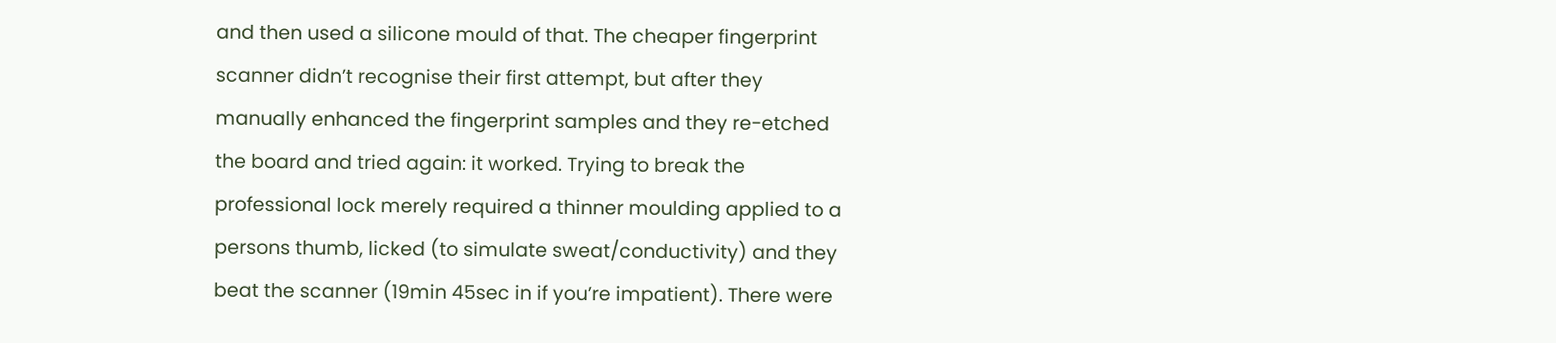and then used a silicone mould of that. The cheaper fingerprint scanner didn’t recognise their first attempt, but after they manually enhanced the fingerprint samples and they re-etched the board and tried again: it worked. Trying to break the professional lock merely required a thinner moulding applied to a persons thumb, licked (to simulate sweat/conductivity) and they beat the scanner (19min 45sec in if you’re impatient). There were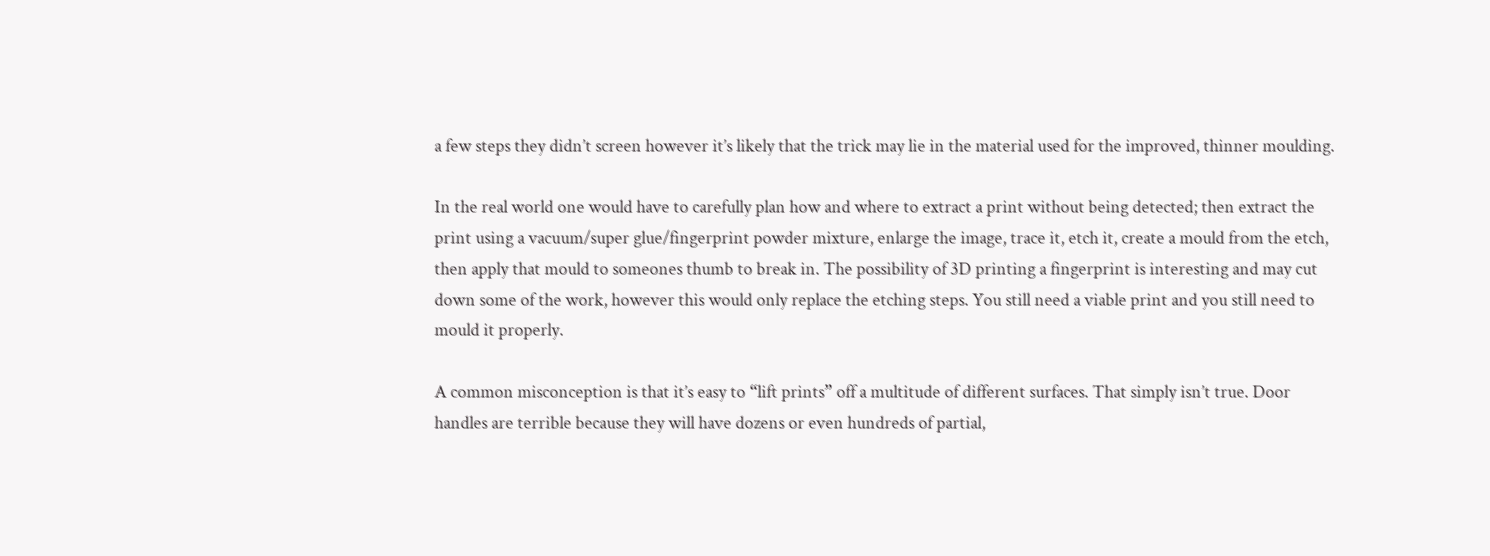a few steps they didn’t screen however it’s likely that the trick may lie in the material used for the improved, thinner moulding.

In the real world one would have to carefully plan how and where to extract a print without being detected; then extract the print using a vacuum/super glue/fingerprint powder mixture, enlarge the image, trace it, etch it, create a mould from the etch, then apply that mould to someones thumb to break in. The possibility of 3D printing a fingerprint is interesting and may cut down some of the work, however this would only replace the etching steps. You still need a viable print and you still need to mould it properly.

A common misconception is that it’s easy to “lift prints” off a multitude of different surfaces. That simply isn’t true. Door handles are terrible because they will have dozens or even hundreds of partial,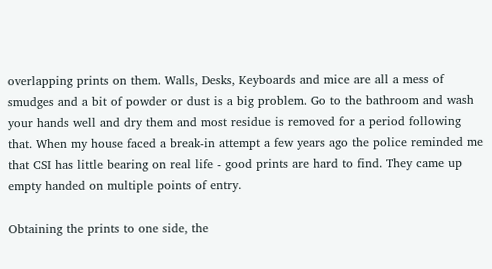overlapping prints on them. Walls, Desks, Keyboards and mice are all a mess of smudges and a bit of powder or dust is a big problem. Go to the bathroom and wash your hands well and dry them and most residue is removed for a period following that. When my house faced a break-in attempt a few years ago the police reminded me that CSI has little bearing on real life - good prints are hard to find. They came up empty handed on multiple points of entry.

Obtaining the prints to one side, the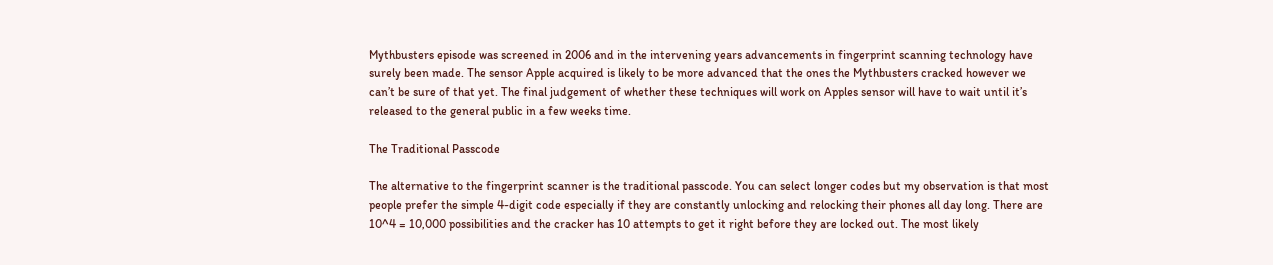Mythbusters episode was screened in 2006 and in the intervening years advancements in fingerprint scanning technology have surely been made. The sensor Apple acquired is likely to be more advanced that the ones the Mythbusters cracked however we can’t be sure of that yet. The final judgement of whether these techniques will work on Apples sensor will have to wait until it’s released to the general public in a few weeks time.

The Traditional Passcode

The alternative to the fingerprint scanner is the traditional passcode. You can select longer codes but my observation is that most people prefer the simple 4-digit code especially if they are constantly unlocking and relocking their phones all day long. There are 10^4 = 10,000 possibilities and the cracker has 10 attempts to get it right before they are locked out. The most likely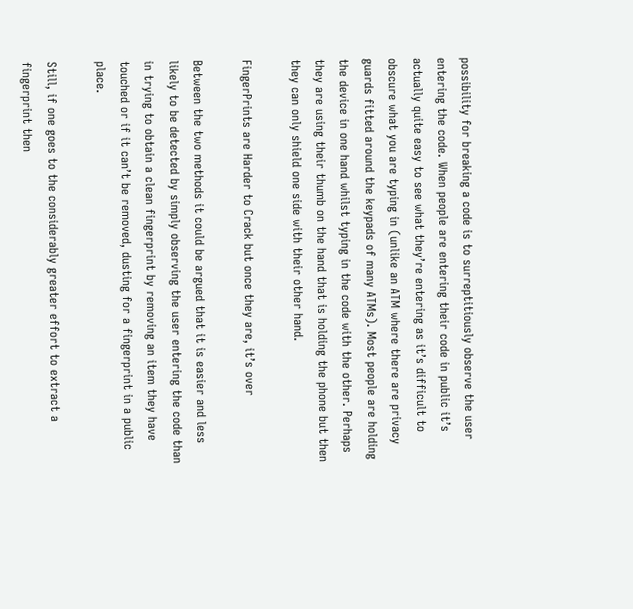possibility for breaking a code is to surreptitiously observe the user entering the code. When people are entering their code in public it’s actually quite easy to see what they’re entering as it’s difficult to obscure what you are typing in (unlike an ATM where there are privacy guards fitted around the keypads of many ATMs). Most people are holding the device in one hand whilst typing in the code with the other. Perhaps they are using their thumb on the hand that is holding the phone but then they can only shield one side with their other hand.

FingerPrints are Harder to Crack but once they are, it’s over

Between the two methods it could be argued that it is easier and less likely to be detected by simply observing the user entering the code than in trying to obtain a clean fingerprint by removing an item they have touched or if it can’t be removed, dusting for a fingerprint in a public place.

Still, if one goes to the considerably greater effort to extract a fingerprint then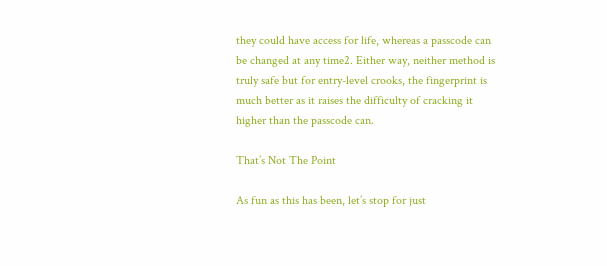they could have access for life, whereas a passcode can be changed at any time2. Either way, neither method is truly safe but for entry-level crooks, the fingerprint is much better as it raises the difficulty of cracking it higher than the passcode can.

That’s Not The Point

As fun as this has been, let’s stop for just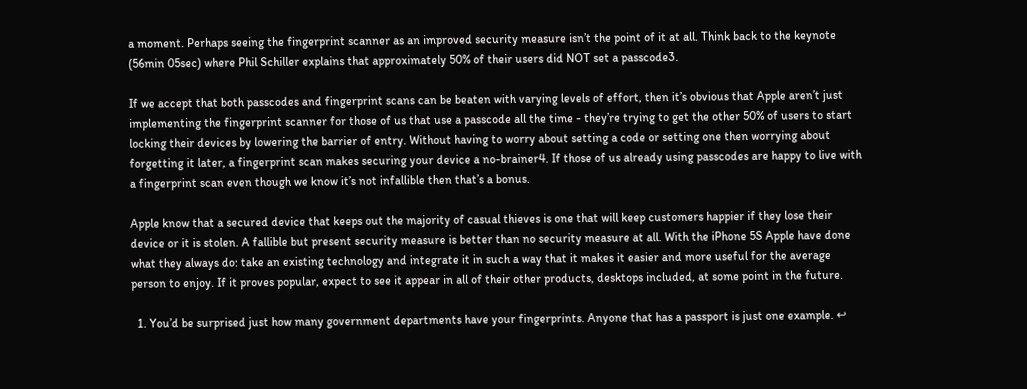a moment. Perhaps seeing the fingerprint scanner as an improved security measure isn’t the point of it at all. Think back to the keynote (56min 05sec) where Phil Schiller explains that approximately 50% of their users did NOT set a passcode3.

If we accept that both passcodes and fingerprint scans can be beaten with varying levels of effort, then it’s obvious that Apple aren’t just implementing the fingerprint scanner for those of us that use a passcode all the time - they’re trying to get the other 50% of users to start locking their devices by lowering the barrier of entry. Without having to worry about setting a code or setting one then worrying about forgetting it later, a fingerprint scan makes securing your device a no-brainer4. If those of us already using passcodes are happy to live with a fingerprint scan even though we know it’s not infallible then that’s a bonus.

Apple know that a secured device that keeps out the majority of casual thieves is one that will keep customers happier if they lose their device or it is stolen. A fallible but present security measure is better than no security measure at all. With the iPhone 5S Apple have done what they always do: take an existing technology and integrate it in such a way that it makes it easier and more useful for the average person to enjoy. If it proves popular, expect to see it appear in all of their other products, desktops included, at some point in the future.

  1. You’d be surprised just how many government departments have your fingerprints. Anyone that has a passport is just one example. ↩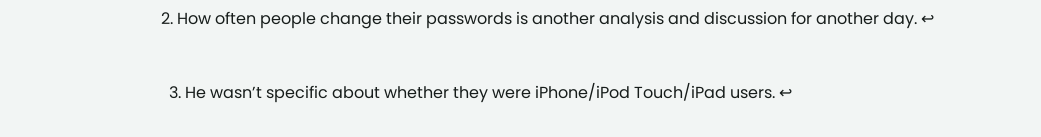2. How often people change their passwords is another analysis and discussion for another day. ↩

  3. He wasn’t specific about whether they were iPhone/iPod Touch/iPad users. ↩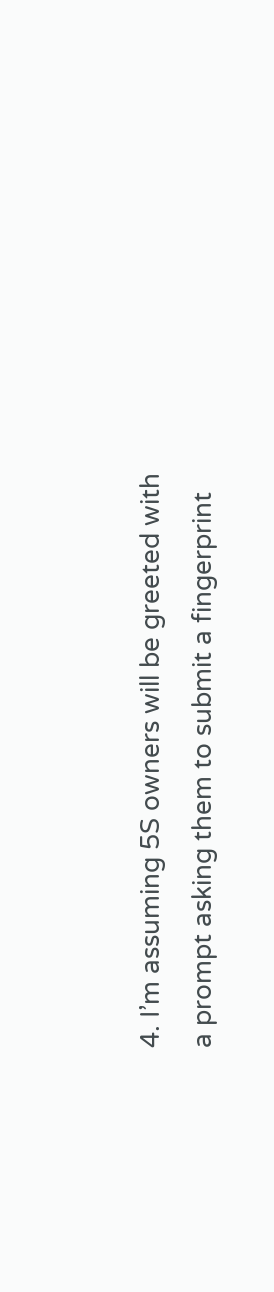4. I’m assuming 5S owners will be greeted with a prompt asking them to submit a fingerprint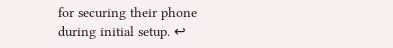for securing their phone during initial setup. ↩